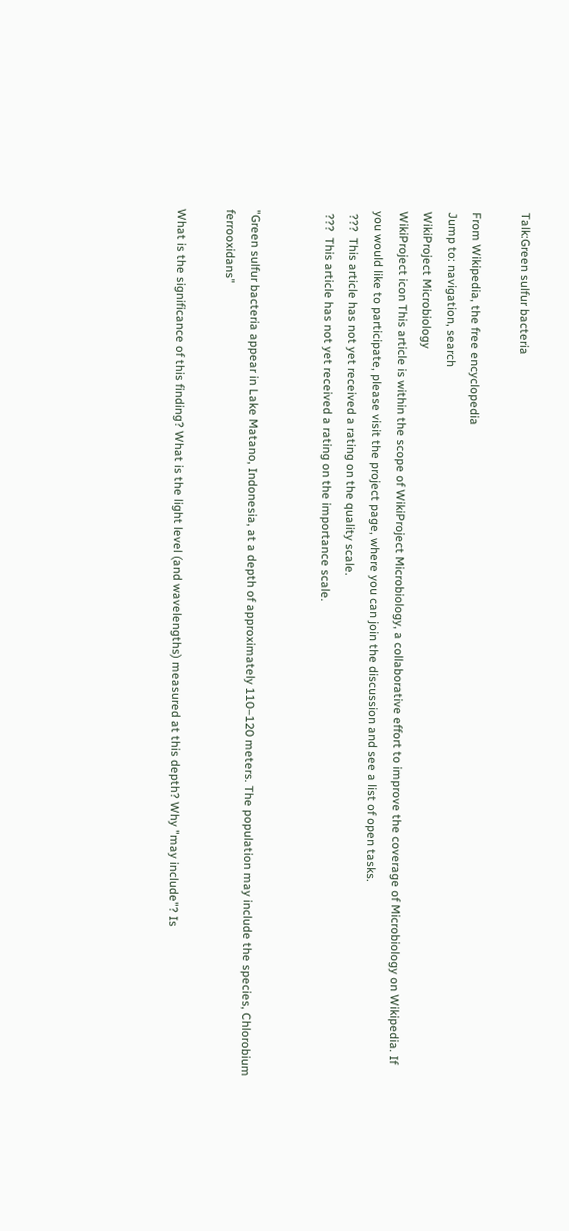Talk:Green sulfur bacteria

From Wikipedia, the free encyclopedia
Jump to: navigation, search
WikiProject Microbiology
WikiProject icon This article is within the scope of WikiProject Microbiology, a collaborative effort to improve the coverage of Microbiology on Wikipedia. If you would like to participate, please visit the project page, where you can join the discussion and see a list of open tasks.
 ???  This article has not yet received a rating on the quality scale.
 ???  This article has not yet received a rating on the importance scale.


"Green sulfur bacteria appear in Lake Matano, Indonesia, at a depth of approximately 110–120 meters. The population may include the species, Chlorobium ferrooxidans"

What is the significance of this finding? What is the light level (and wavelengths) measured at this depth? Why "may include"? Is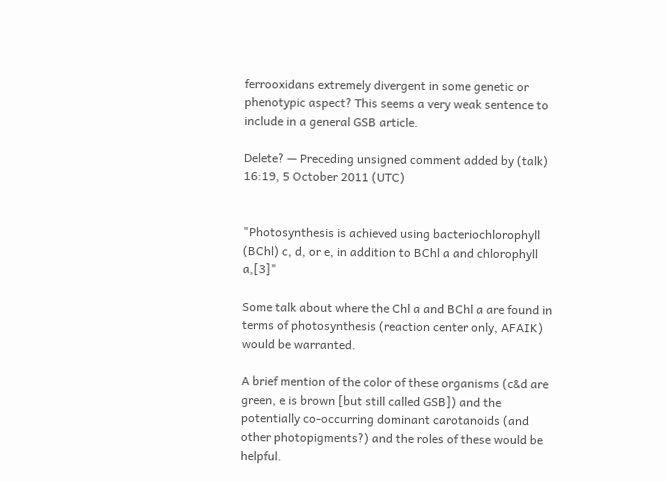ferrooxidans extremely divergent in some genetic or phenotypic aspect? This seems a very weak sentence to include in a general GSB article.

Delete? — Preceding unsigned comment added by (talk) 16:19, 5 October 2011 (UTC)


"Photosynthesis is achieved using bacteriochlorophyll (BChl) c, d, or e, in addition to BChl a and chlorophyll a,[3]"

Some talk about where the Chl a and BChl a are found in terms of photosynthesis (reaction center only, AFAIK) would be warranted.

A brief mention of the color of these organisms (c&d are green, e is brown [but still called GSB]) and the potentially co-occurring dominant carotanoids (and other photopigments?) and the roles of these would be helpful.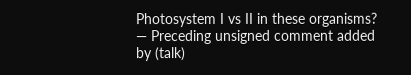Photosystem I vs II in these organisms? — Preceding unsigned comment added by (talk)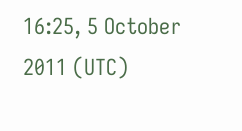16:25, 5 October 2011 (UTC)